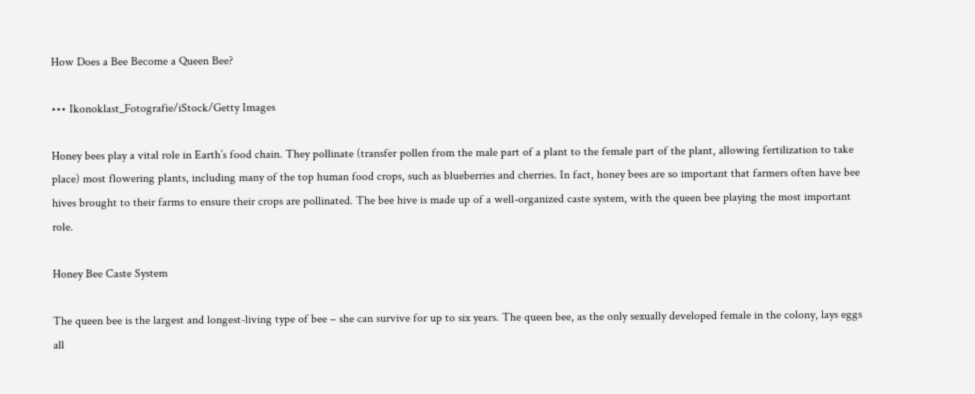How Does a Bee Become a Queen Bee?

••• Ikonoklast_Fotografie/iStock/Getty Images

Honey bees play a vital role in Earth’s food chain. They pollinate (transfer pollen from the male part of a plant to the female part of the plant, allowing fertilization to take place) most flowering plants, including many of the top human food crops, such as blueberries and cherries. In fact, honey bees are so important that farmers often have bee hives brought to their farms to ensure their crops are pollinated. The bee hive is made up of a well-organized caste system, with the queen bee playing the most important role.

Honey Bee Caste System

The queen bee is the largest and longest-living type of bee – she can survive for up to six years. The queen bee, as the only sexually developed female in the colony, lays eggs all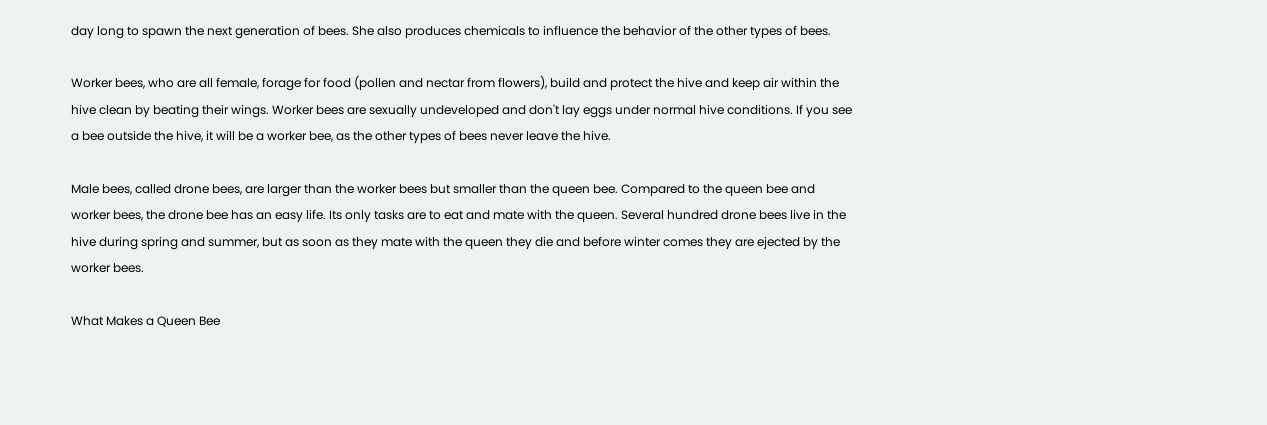day long to spawn the next generation of bees. She also produces chemicals to influence the behavior of the other types of bees.

Worker bees, who are all female, forage for food (pollen and nectar from flowers), build and protect the hive and keep air within the hive clean by beating their wings. Worker bees are sexually undeveloped and don't lay eggs under normal hive conditions. If you see a bee outside the hive, it will be a worker bee, as the other types of bees never leave the hive.

Male bees, called drone bees, are larger than the worker bees but smaller than the queen bee. Compared to the queen bee and worker bees, the drone bee has an easy life. Its only tasks are to eat and mate with the queen. Several hundred drone bees live in the hive during spring and summer, but as soon as they mate with the queen they die and before winter comes they are ejected by the worker bees.

What Makes a Queen Bee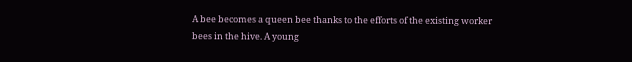A bee becomes a queen bee thanks to the efforts of the existing worker bees in the hive. A young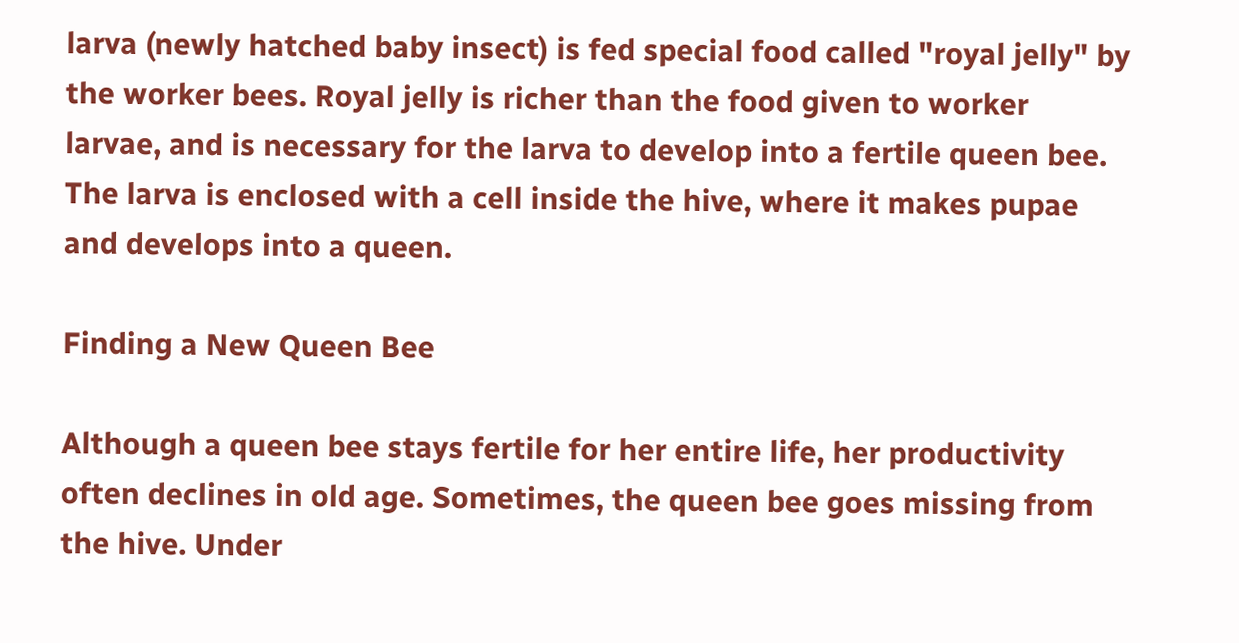larva (newly hatched baby insect) is fed special food called "royal jelly" by the worker bees. Royal jelly is richer than the food given to worker larvae, and is necessary for the larva to develop into a fertile queen bee. The larva is enclosed with a cell inside the hive, where it makes pupae and develops into a queen.

Finding a New Queen Bee

Although a queen bee stays fertile for her entire life, her productivity often declines in old age. Sometimes, the queen bee goes missing from the hive. Under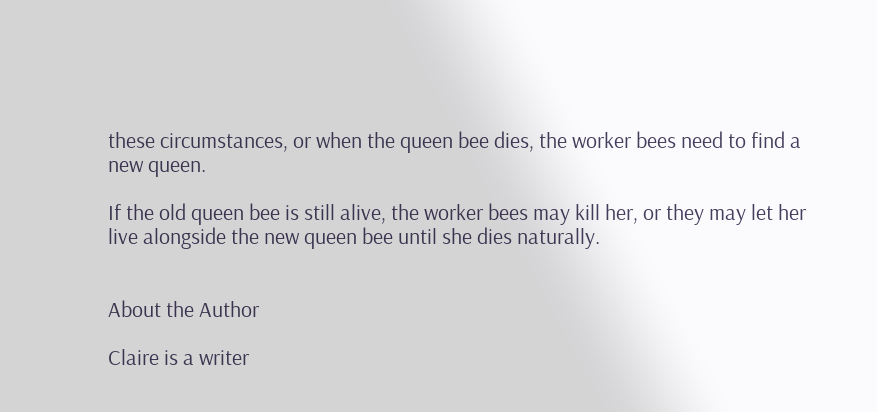these circumstances, or when the queen bee dies, the worker bees need to find a new queen.

If the old queen bee is still alive, the worker bees may kill her, or they may let her live alongside the new queen bee until she dies naturally.


About the Author

Claire is a writer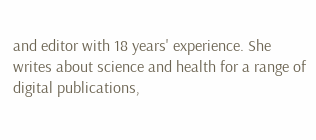and editor with 18 years' experience. She writes about science and health for a range of digital publications,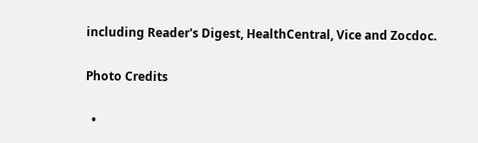including Reader's Digest, HealthCentral, Vice and Zocdoc.

Photo Credits

  •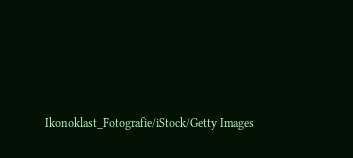Ikonoklast_Fotografie/iStock/Getty Images